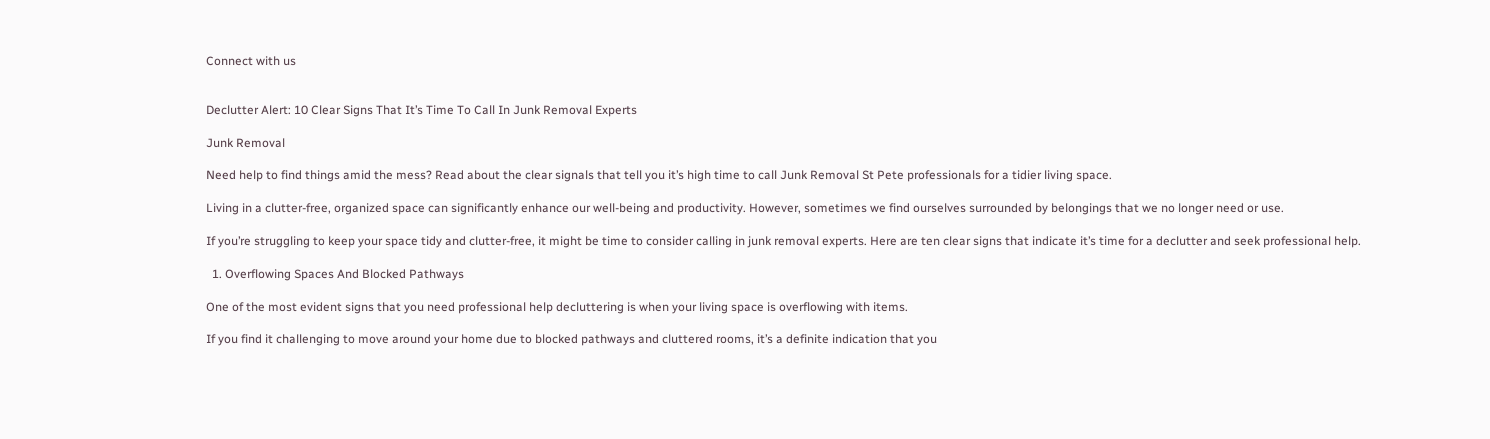Connect with us


Declutter Alert: 10 Clear Signs That It’s Time To Call In Junk Removal Experts

Junk Removal

Need help to find things amid the mess? Read about the clear signals that tell you it’s high time to call Junk Removal St Pete professionals for a tidier living space.

Living in a clutter-free, organized space can significantly enhance our well-being and productivity. However, sometimes we find ourselves surrounded by belongings that we no longer need or use.

If you’re struggling to keep your space tidy and clutter-free, it might be time to consider calling in junk removal experts. Here are ten clear signs that indicate it’s time for a declutter and seek professional help.

  1. Overflowing Spaces And Blocked Pathways

One of the most evident signs that you need professional help decluttering is when your living space is overflowing with items.

If you find it challenging to move around your home due to blocked pathways and cluttered rooms, it’s a definite indication that you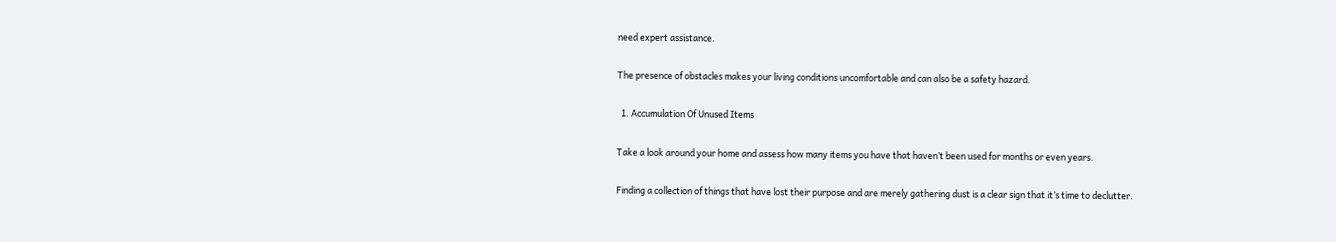need expert assistance.

The presence of obstacles makes your living conditions uncomfortable and can also be a safety hazard.

  1. Accumulation Of Unused Items

Take a look around your home and assess how many items you have that haven’t been used for months or even years.

Finding a collection of things that have lost their purpose and are merely gathering dust is a clear sign that it’s time to declutter.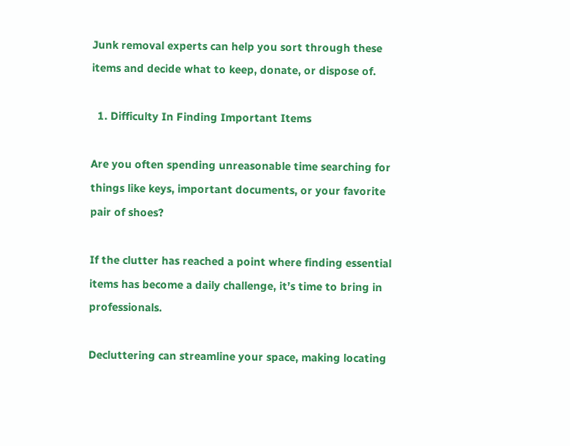Junk removal experts can help you sort through these items and decide what to keep, donate, or dispose of.

  1. Difficulty In Finding Important Items

Are you often spending unreasonable time searching for things like keys, important documents, or your favorite pair of shoes?

If the clutter has reached a point where finding essential items has become a daily challenge, it’s time to bring in professionals.

Decluttering can streamline your space, making locating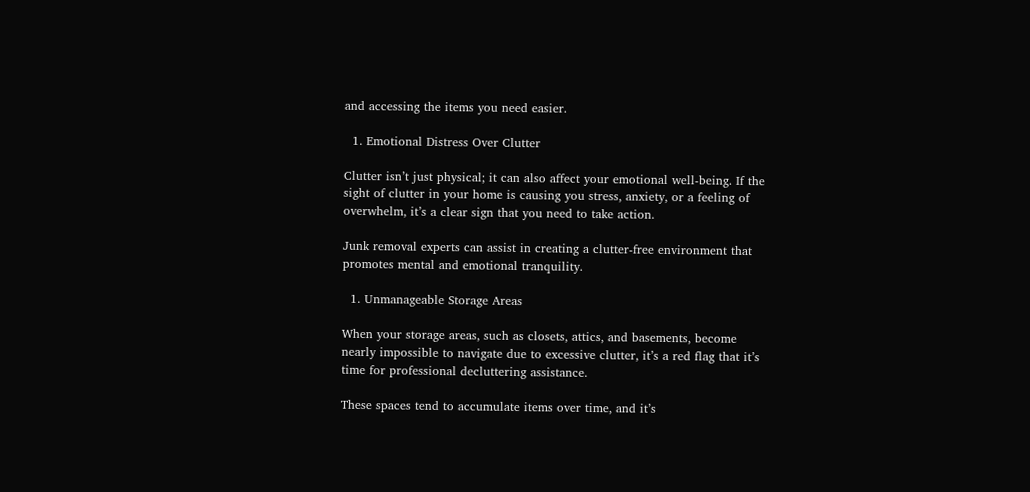and accessing the items you need easier.

  1. Emotional Distress Over Clutter

Clutter isn’t just physical; it can also affect your emotional well-being. If the sight of clutter in your home is causing you stress, anxiety, or a feeling of overwhelm, it’s a clear sign that you need to take action.

Junk removal experts can assist in creating a clutter-free environment that promotes mental and emotional tranquility.

  1. Unmanageable Storage Areas

When your storage areas, such as closets, attics, and basements, become nearly impossible to navigate due to excessive clutter, it’s a red flag that it’s time for professional decluttering assistance.

These spaces tend to accumulate items over time, and it’s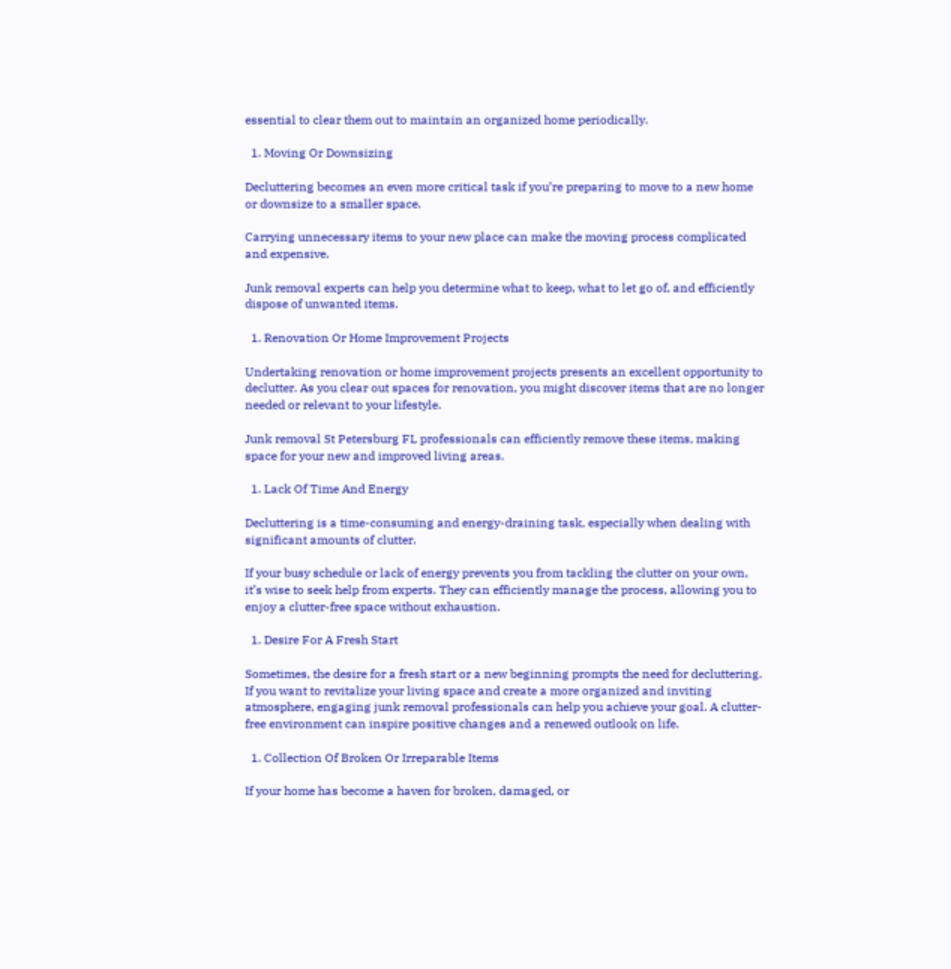essential to clear them out to maintain an organized home periodically.

  1. Moving Or Downsizing

Decluttering becomes an even more critical task if you’re preparing to move to a new home or downsize to a smaller space.

Carrying unnecessary items to your new place can make the moving process complicated and expensive.

Junk removal experts can help you determine what to keep, what to let go of, and efficiently dispose of unwanted items.

  1. Renovation Or Home Improvement Projects

Undertaking renovation or home improvement projects presents an excellent opportunity to declutter. As you clear out spaces for renovation, you might discover items that are no longer needed or relevant to your lifestyle.

Junk removal St Petersburg FL professionals can efficiently remove these items, making space for your new and improved living areas.

  1. Lack Of Time And Energy

Decluttering is a time-consuming and energy-draining task, especially when dealing with significant amounts of clutter.

If your busy schedule or lack of energy prevents you from tackling the clutter on your own, it’s wise to seek help from experts. They can efficiently manage the process, allowing you to enjoy a clutter-free space without exhaustion.

  1. Desire For A Fresh Start

Sometimes, the desire for a fresh start or a new beginning prompts the need for decluttering. If you want to revitalize your living space and create a more organized and inviting atmosphere, engaging junk removal professionals can help you achieve your goal. A clutter-free environment can inspire positive changes and a renewed outlook on life.

  1. Collection Of Broken Or Irreparable Items

If your home has become a haven for broken, damaged, or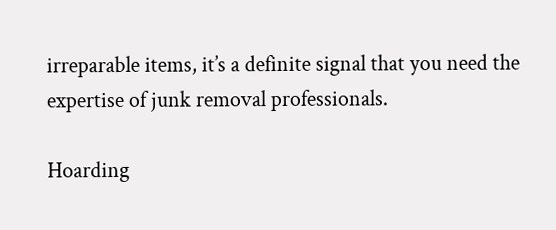irreparable items, it’s a definite signal that you need the expertise of junk removal professionals.

Hoarding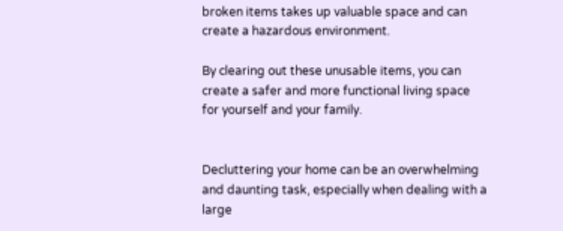broken items takes up valuable space and can create a hazardous environment.

By clearing out these unusable items, you can create a safer and more functional living space for yourself and your family.


Decluttering your home can be an overwhelming and daunting task, especially when dealing with a large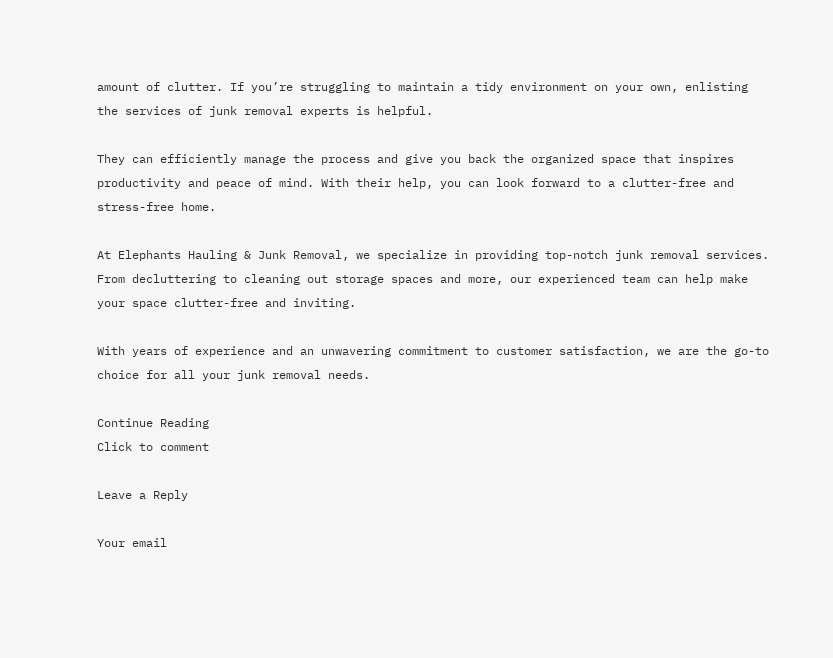amount of clutter. If you’re struggling to maintain a tidy environment on your own, enlisting the services of junk removal experts is helpful.

They can efficiently manage the process and give you back the organized space that inspires productivity and peace of mind. With their help, you can look forward to a clutter-free and stress-free home.

At Elephants Hauling & Junk Removal, we specialize in providing top-notch junk removal services. From decluttering to cleaning out storage spaces and more, our experienced team can help make your space clutter-free and inviting.

With years of experience and an unwavering commitment to customer satisfaction, we are the go-to choice for all your junk removal needs.

Continue Reading
Click to comment

Leave a Reply

Your email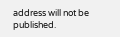address will not be published.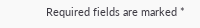Required fields are marked *